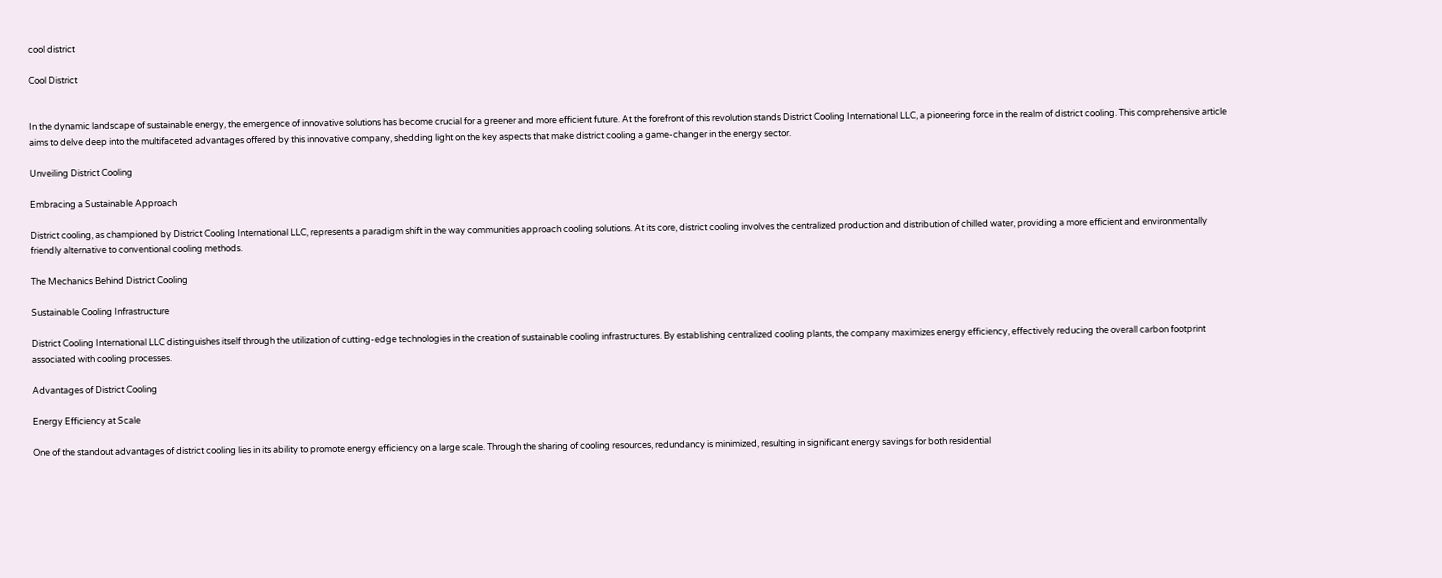cool district

Cool District


In the dynamic landscape of sustainable energy, the emergence of innovative solutions has become crucial for a greener and more efficient future. At the forefront of this revolution stands District Cooling International LLC, a pioneering force in the realm of district cooling. This comprehensive article aims to delve deep into the multifaceted advantages offered by this innovative company, shedding light on the key aspects that make district cooling a game-changer in the energy sector.

Unveiling District Cooling

Embracing a Sustainable Approach

District cooling, as championed by District Cooling International LLC, represents a paradigm shift in the way communities approach cooling solutions. At its core, district cooling involves the centralized production and distribution of chilled water, providing a more efficient and environmentally friendly alternative to conventional cooling methods.

The Mechanics Behind District Cooling

Sustainable Cooling Infrastructure

District Cooling International LLC distinguishes itself through the utilization of cutting-edge technologies in the creation of sustainable cooling infrastructures. By establishing centralized cooling plants, the company maximizes energy efficiency, effectively reducing the overall carbon footprint associated with cooling processes.

Advantages of District Cooling

Energy Efficiency at Scale

One of the standout advantages of district cooling lies in its ability to promote energy efficiency on a large scale. Through the sharing of cooling resources, redundancy is minimized, resulting in significant energy savings for both residential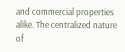and commercial properties alike. The centralized nature of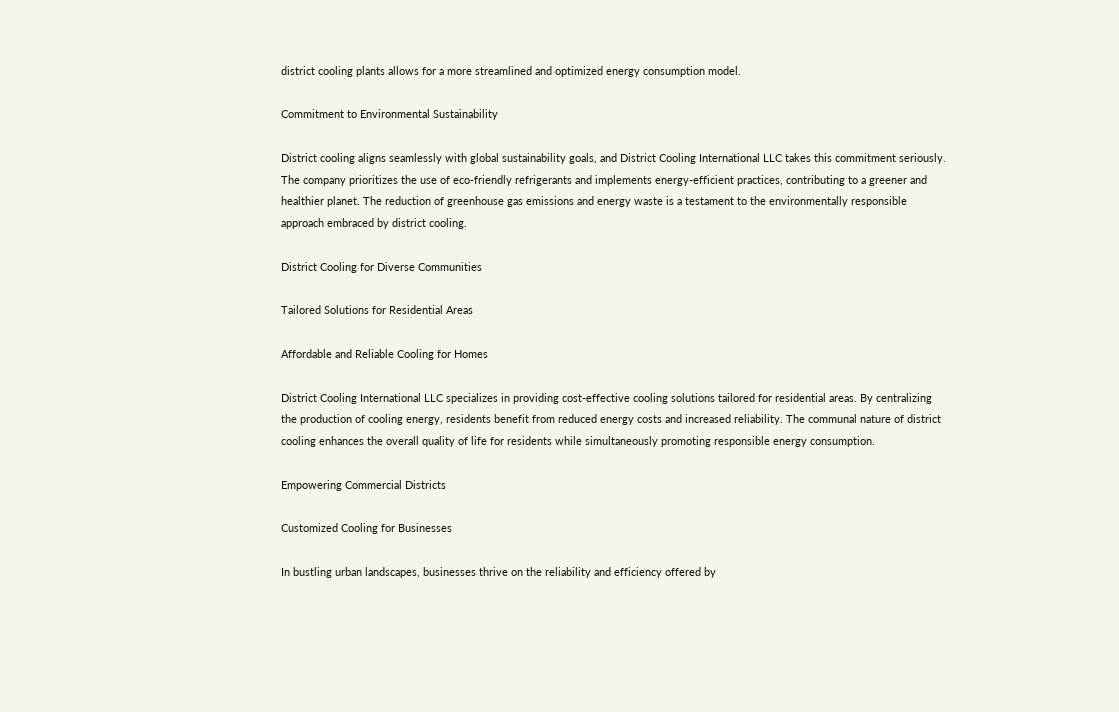district cooling plants allows for a more streamlined and optimized energy consumption model.

Commitment to Environmental Sustainability

District cooling aligns seamlessly with global sustainability goals, and District Cooling International LLC takes this commitment seriously. The company prioritizes the use of eco-friendly refrigerants and implements energy-efficient practices, contributing to a greener and healthier planet. The reduction of greenhouse gas emissions and energy waste is a testament to the environmentally responsible approach embraced by district cooling.

District Cooling for Diverse Communities

Tailored Solutions for Residential Areas

Affordable and Reliable Cooling for Homes

District Cooling International LLC specializes in providing cost-effective cooling solutions tailored for residential areas. By centralizing the production of cooling energy, residents benefit from reduced energy costs and increased reliability. The communal nature of district cooling enhances the overall quality of life for residents while simultaneously promoting responsible energy consumption.

Empowering Commercial Districts

Customized Cooling for Businesses

In bustling urban landscapes, businesses thrive on the reliability and efficiency offered by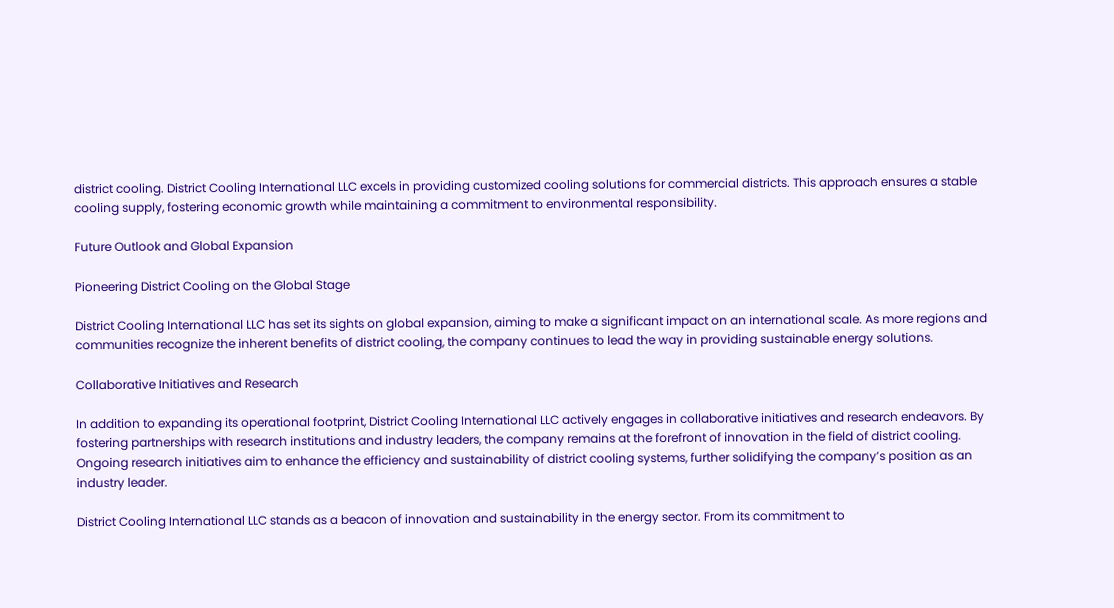district cooling. District Cooling International LLC excels in providing customized cooling solutions for commercial districts. This approach ensures a stable cooling supply, fostering economic growth while maintaining a commitment to environmental responsibility.

Future Outlook and Global Expansion

Pioneering District Cooling on the Global Stage

District Cooling International LLC has set its sights on global expansion, aiming to make a significant impact on an international scale. As more regions and communities recognize the inherent benefits of district cooling, the company continues to lead the way in providing sustainable energy solutions.

Collaborative Initiatives and Research

In addition to expanding its operational footprint, District Cooling International LLC actively engages in collaborative initiatives and research endeavors. By fostering partnerships with research institutions and industry leaders, the company remains at the forefront of innovation in the field of district cooling. Ongoing research initiatives aim to enhance the efficiency and sustainability of district cooling systems, further solidifying the company’s position as an industry leader.

District Cooling International LLC stands as a beacon of innovation and sustainability in the energy sector. From its commitment to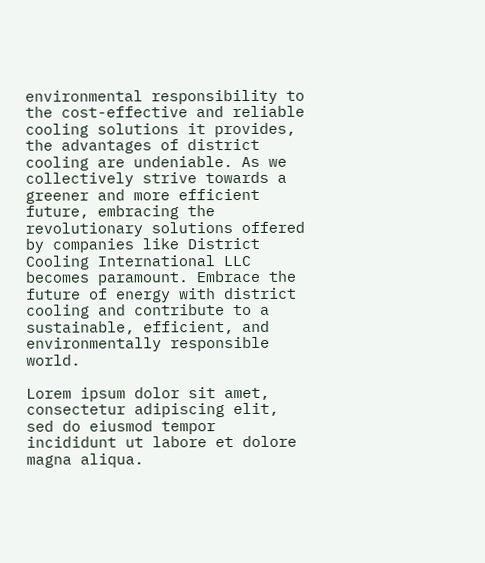environmental responsibility to the cost-effective and reliable cooling solutions it provides, the advantages of district cooling are undeniable. As we collectively strive towards a greener and more efficient future, embracing the revolutionary solutions offered by companies like District Cooling International LLC becomes paramount. Embrace the future of energy with district cooling and contribute to a sustainable, efficient, and environmentally responsible world.

Lorem ipsum dolor sit amet, consectetur adipiscing elit, sed do eiusmod tempor incididunt ut labore et dolore magna aliqua.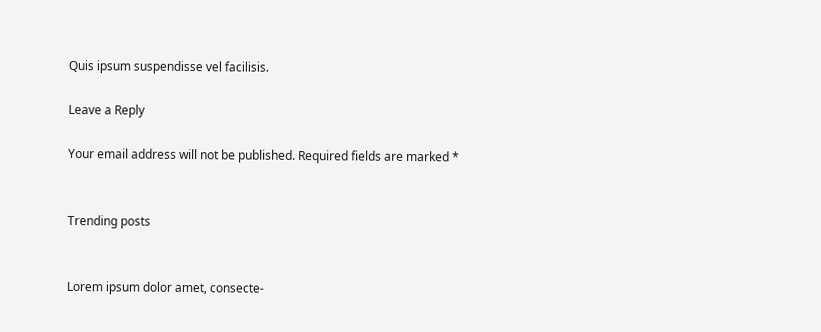Quis ipsum suspendisse vel facilisis.

Leave a Reply

Your email address will not be published. Required fields are marked *


Trending posts


Lorem ipsum dolor amet, consecte-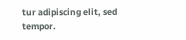tur adipiscing elit, sed tempor.